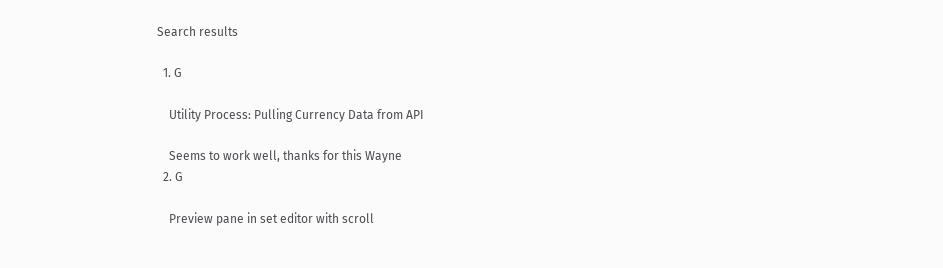Search results

  1. G

    Utility Process: Pulling Currency Data from API

    Seems to work well, thanks for this Wayne
  2. G

    Preview pane in set editor with scroll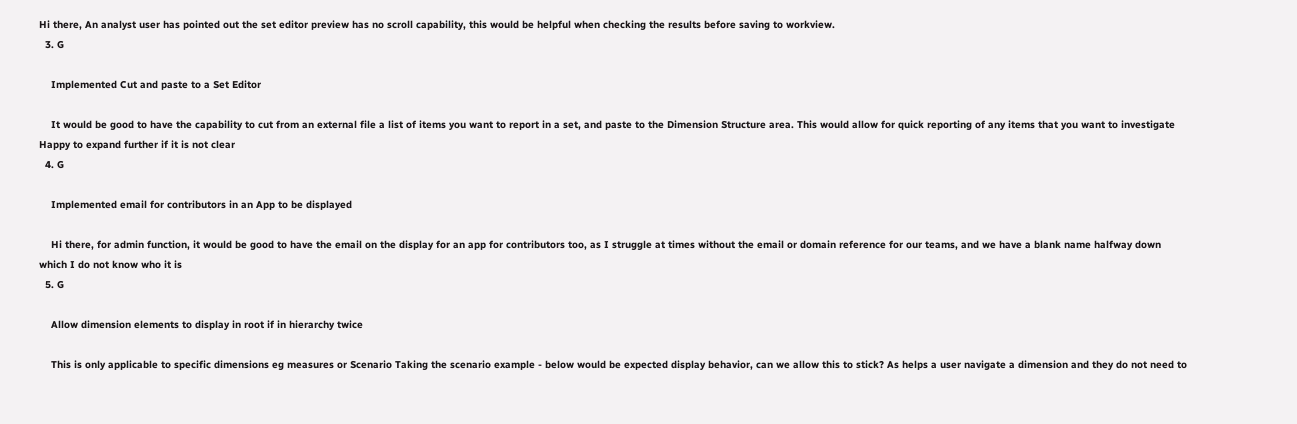Hi there, An analyst user has pointed out the set editor preview has no scroll capability, this would be helpful when checking the results before saving to workview.
  3. G

    Implemented Cut and paste to a Set Editor

    It would be good to have the capability to cut from an external file a list of items you want to report in a set, and paste to the Dimension Structure area. This would allow for quick reporting of any items that you want to investigate Happy to expand further if it is not clear
  4. G

    Implemented email for contributors in an App to be displayed

    Hi there, for admin function, it would be good to have the email on the display for an app for contributors too, as I struggle at times without the email or domain reference for our teams, and we have a blank name halfway down which I do not know who it is
  5. G

    Allow dimension elements to display in root if in hierarchy twice

    This is only applicable to specific dimensions eg measures or Scenario Taking the scenario example - below would be expected display behavior, can we allow this to stick? As helps a user navigate a dimension and they do not need to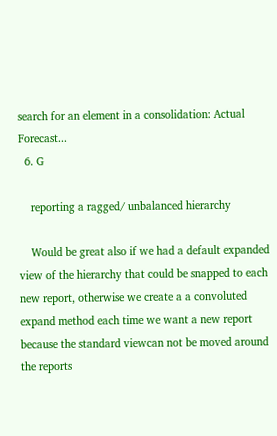search for an element in a consolidation: Actual Forecast...
  6. G

    reporting a ragged/ unbalanced hierarchy

    Would be great also if we had a default expanded view of the hierarchy that could be snapped to each new report, otherwise we create a a convoluted expand method each time we want a new report because the standard viewcan not be moved around the reports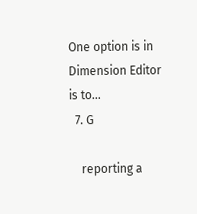One option is in Dimension Editor is to...
  7. G

    reporting a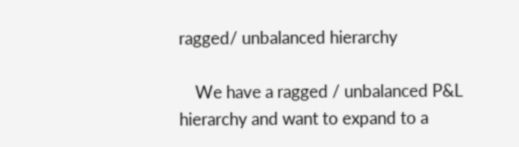ragged/ unbalanced hierarchy

    We have a ragged / unbalanced P&L hierarchy and want to expand to a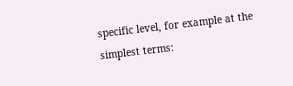specific level, for example at the simplest terms: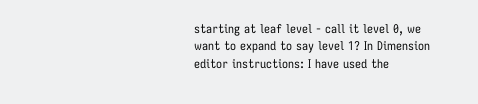starting at leaf level - call it level 0, we want to expand to say level 1? In Dimension editor instructions: I have used the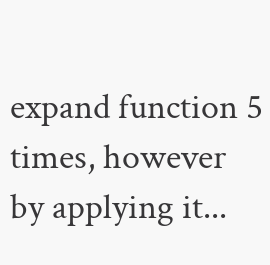expand function 5 times, however by applying it...